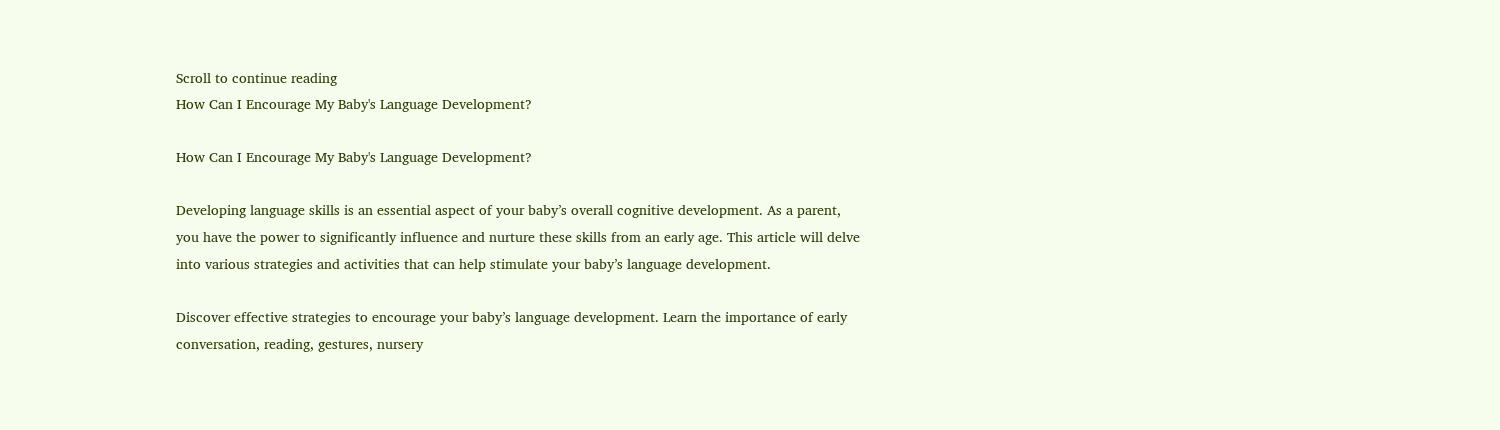Scroll to continue reading
How Can I Encourage My Baby's Language Development?

How Can I Encourage My Baby's Language Development?

Developing language skills is an essential aspect of your baby’s overall cognitive development. As a parent, you have the power to significantly influence and nurture these skills from an early age. This article will delve into various strategies and activities that can help stimulate your baby’s language development.

Discover effective strategies to encourage your baby’s language development. Learn the importance of early conversation, reading, gestures, nursery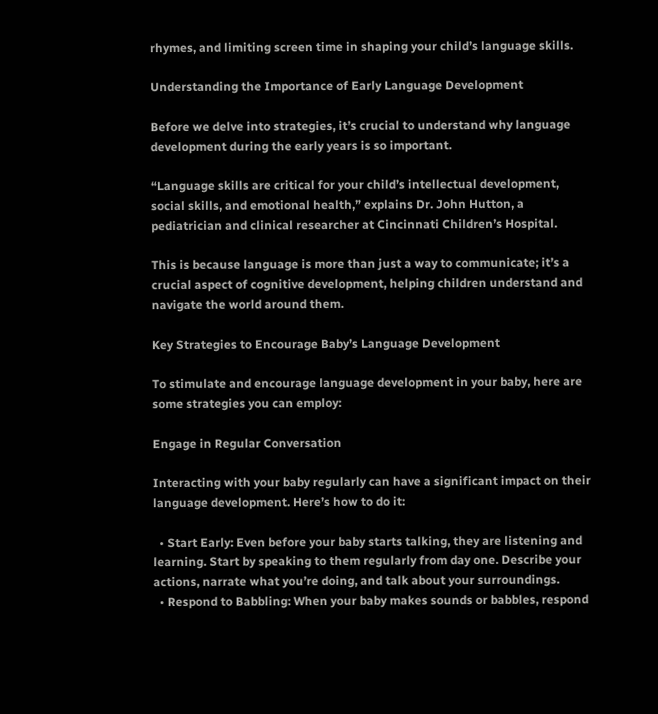rhymes, and limiting screen time in shaping your child’s language skills.

Understanding the Importance of Early Language Development

Before we delve into strategies, it’s crucial to understand why language development during the early years is so important.

“Language skills are critical for your child’s intellectual development, social skills, and emotional health,” explains Dr. John Hutton, a pediatrician and clinical researcher at Cincinnati Children’s Hospital.

This is because language is more than just a way to communicate; it’s a crucial aspect of cognitive development, helping children understand and navigate the world around them.

Key Strategies to Encourage Baby’s Language Development

To stimulate and encourage language development in your baby, here are some strategies you can employ:

Engage in Regular Conversation

Interacting with your baby regularly can have a significant impact on their language development. Here’s how to do it:

  • Start Early: Even before your baby starts talking, they are listening and learning. Start by speaking to them regularly from day one. Describe your actions, narrate what you’re doing, and talk about your surroundings.
  • Respond to Babbling: When your baby makes sounds or babbles, respond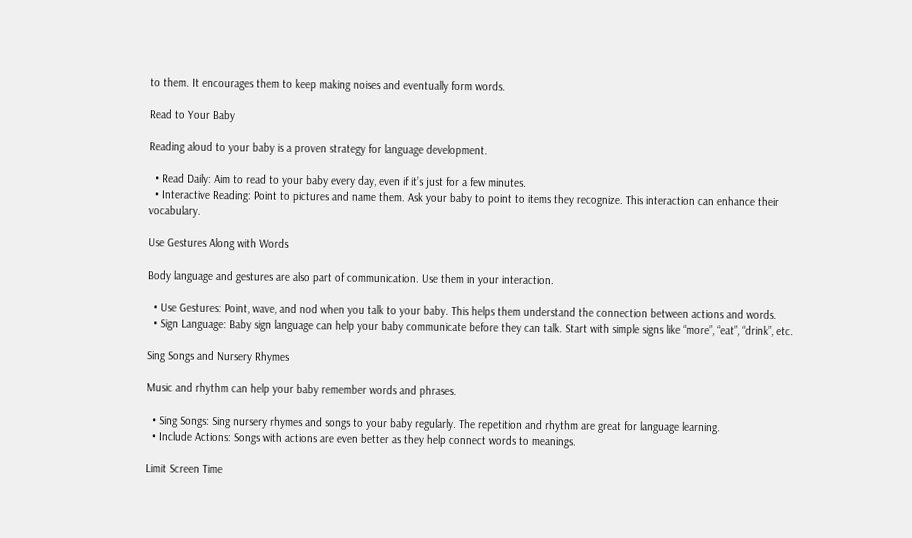to them. It encourages them to keep making noises and eventually form words.

Read to Your Baby

Reading aloud to your baby is a proven strategy for language development.

  • Read Daily: Aim to read to your baby every day, even if it’s just for a few minutes.
  • Interactive Reading: Point to pictures and name them. Ask your baby to point to items they recognize. This interaction can enhance their vocabulary.

Use Gestures Along with Words

Body language and gestures are also part of communication. Use them in your interaction.

  • Use Gestures: Point, wave, and nod when you talk to your baby. This helps them understand the connection between actions and words.
  • Sign Language: Baby sign language can help your baby communicate before they can talk. Start with simple signs like “more”, “eat”, “drink”, etc.

Sing Songs and Nursery Rhymes

Music and rhythm can help your baby remember words and phrases.

  • Sing Songs: Sing nursery rhymes and songs to your baby regularly. The repetition and rhythm are great for language learning.
  • Include Actions: Songs with actions are even better as they help connect words to meanings.

Limit Screen Time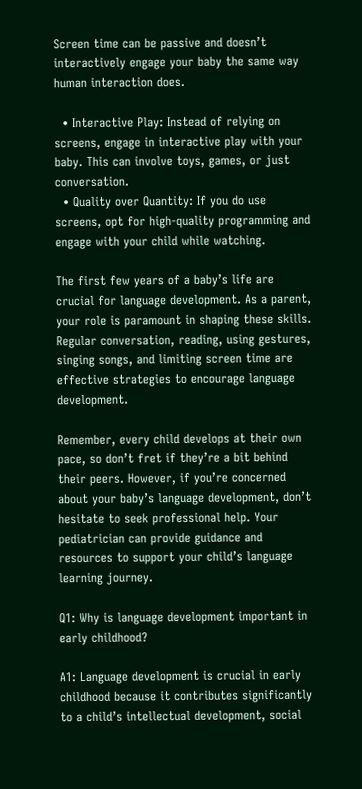Screen time can be passive and doesn’t interactively engage your baby the same way human interaction does.

  • Interactive Play: Instead of relying on screens, engage in interactive play with your baby. This can involve toys, games, or just conversation.
  • Quality over Quantity: If you do use screens, opt for high-quality programming and engage with your child while watching.

The first few years of a baby’s life are crucial for language development. As a parent, your role is paramount in shaping these skills. Regular conversation, reading, using gestures, singing songs, and limiting screen time are effective strategies to encourage language development.

Remember, every child develops at their own pace, so don’t fret if they’re a bit behind their peers. However, if you’re concerned about your baby’s language development, don’t hesitate to seek professional help. Your pediatrician can provide guidance and resources to support your child’s language learning journey.

Q1: Why is language development important in early childhood?

A1: Language development is crucial in early childhood because it contributes significantly to a child’s intellectual development, social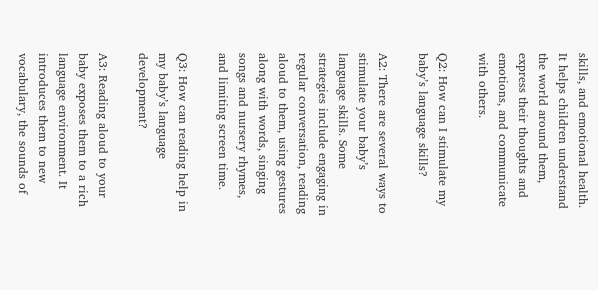skills, and emotional health. It helps children understand the world around them, express their thoughts and emotions, and communicate with others.

Q2: How can I stimulate my baby’s language skills?

A2: There are several ways to stimulate your baby’s language skills. Some strategies include engaging in regular conversation, reading aloud to them, using gestures along with words, singing songs and nursery rhymes, and limiting screen time.

Q3: How can reading help in my baby’s language development?

A3: Reading aloud to your baby exposes them to a rich language environment. It introduces them to new vocabulary, the sounds of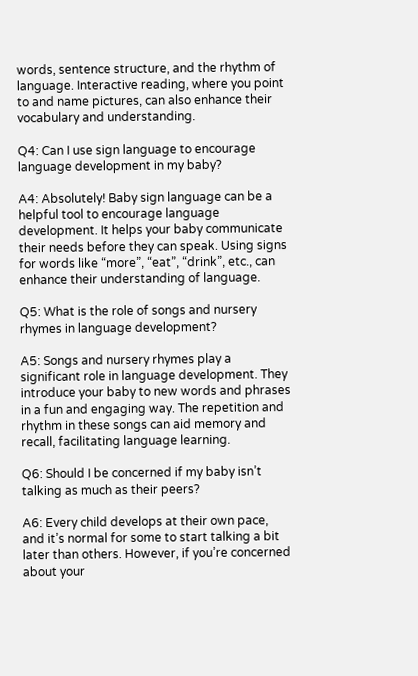words, sentence structure, and the rhythm of language. Interactive reading, where you point to and name pictures, can also enhance their vocabulary and understanding.

Q4: Can I use sign language to encourage language development in my baby?

A4: Absolutely! Baby sign language can be a helpful tool to encourage language development. It helps your baby communicate their needs before they can speak. Using signs for words like “more”, “eat”, “drink”, etc., can enhance their understanding of language.

Q5: What is the role of songs and nursery rhymes in language development?

A5: Songs and nursery rhymes play a significant role in language development. They introduce your baby to new words and phrases in a fun and engaging way. The repetition and rhythm in these songs can aid memory and recall, facilitating language learning.

Q6: Should I be concerned if my baby isn’t talking as much as their peers?

A6: Every child develops at their own pace, and it’s normal for some to start talking a bit later than others. However, if you’re concerned about your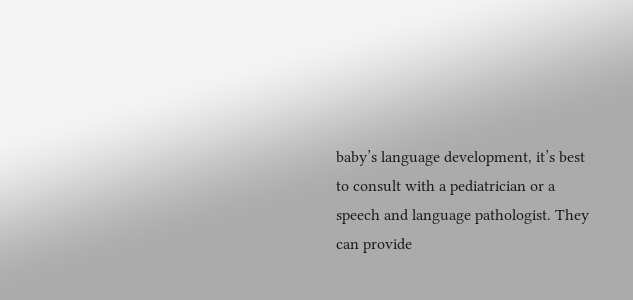baby’s language development, it’s best to consult with a pediatrician or a speech and language pathologist. They can provide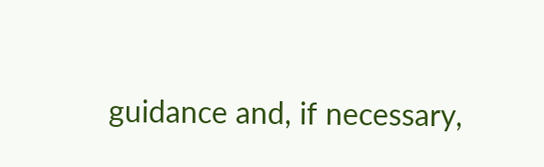guidance and, if necessary,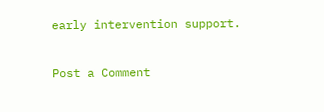early intervention support.

Post a Comment